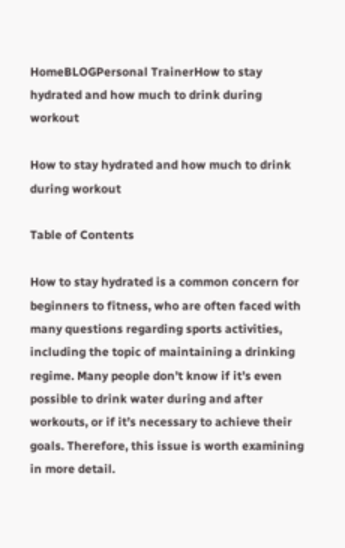HomeBLOGPersonal TrainerHow to stay hydrated and how much to drink during workout

How to stay hydrated and how much to drink during workout

Table of Contents

How to stay hydrated is a common concern for beginners to fitness, who are often faced with many questions regarding sports activities, including the topic of maintaining a drinking regime. Many people don’t know if it’s even possible to drink water during and after workouts, or if it’s necessary to achieve their goals. Therefore, this issue is worth examining in more detail.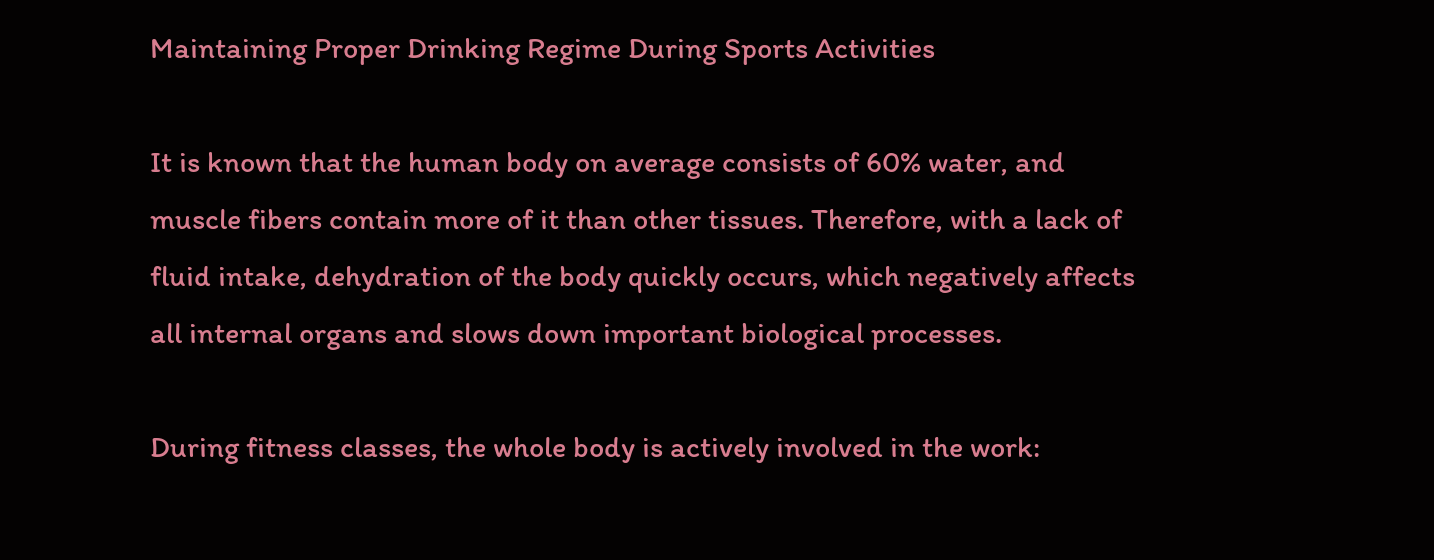Maintaining Proper Drinking Regime During Sports Activities

It is known that the human body on average consists of 60% water, and muscle fibers contain more of it than other tissues. Therefore, with a lack of fluid intake, dehydration of the body quickly occurs, which negatively affects all internal organs and slows down important biological processes.

During fitness classes, the whole body is actively involved in the work: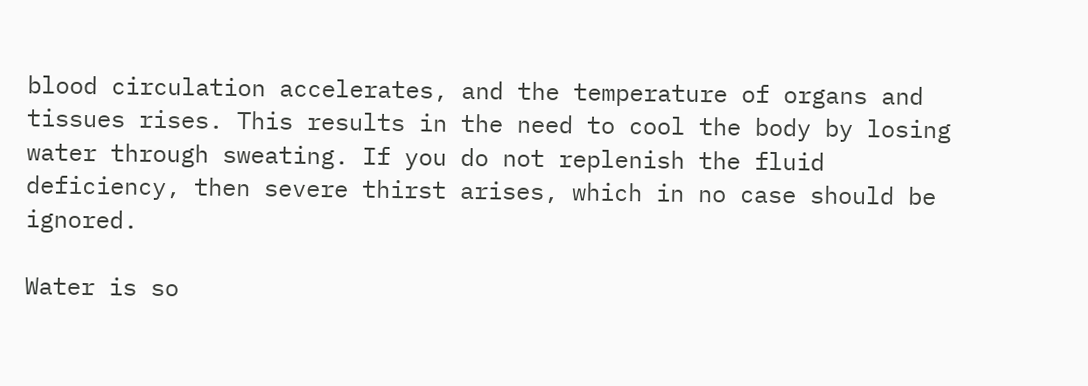blood circulation accelerates, and the temperature of organs and tissues rises. This results in the need to cool the body by losing water through sweating. If you do not replenish the fluid deficiency, then severe thirst arises, which in no case should be ignored.

Water is so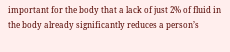important for the body that a lack of just 2% of fluid in the body already significantly reduces a person’s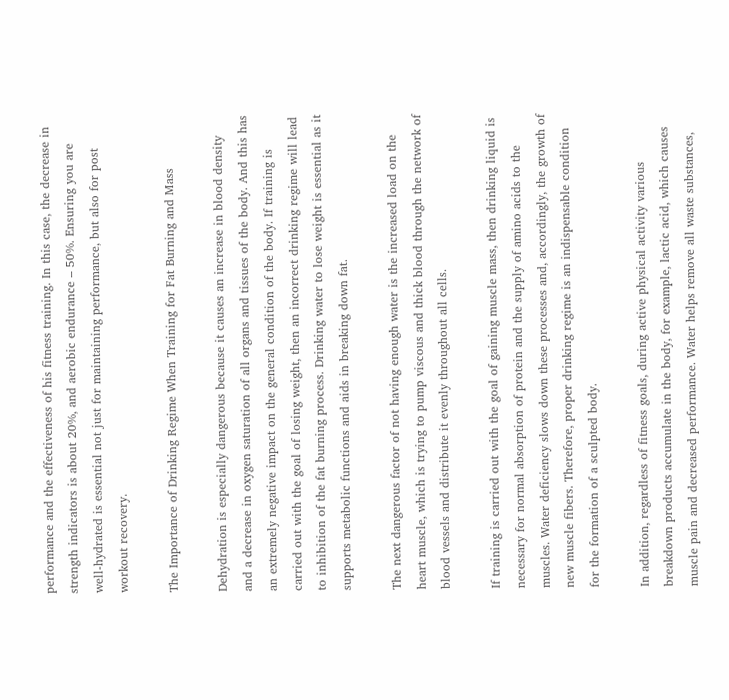performance and the effectiveness of his fitness training. In this case, the decrease in strength indicators is about 20%, and aerobic endurance – 50%. Ensuring you are well-hydrated is essential not just for maintaining performance, but also for post workout recovery.

The Importance of Drinking Regime When Training for Fat Burning and Mass

Dehydration is especially dangerous because it causes an increase in blood density and a decrease in oxygen saturation of all organs and tissues of the body. And this has an extremely negative impact on the general condition of the body. If training is carried out with the goal of losing weight, then an incorrect drinking regime will lead to inhibition of the fat burning process. Drinking water to lose weight is essential as it supports metabolic functions and aids in breaking down fat.

The next dangerous factor of not having enough water is the increased load on the heart muscle, which is trying to pump viscous and thick blood through the network of blood vessels and distribute it evenly throughout all cells.

If training is carried out with the goal of gaining muscle mass, then drinking liquid is necessary for normal absorption of protein and the supply of amino acids to the muscles. Water deficiency slows down these processes and, accordingly, the growth of new muscle fibers. Therefore, proper drinking regime is an indispensable condition for the formation of a sculpted body.

In addition, regardless of fitness goals, during active physical activity various breakdown products accumulate in the body, for example, lactic acid, which causes muscle pain and decreased performance. Water helps remove all waste substances,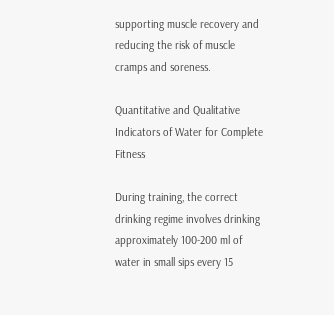supporting muscle recovery and reducing the risk of muscle cramps and soreness.

Quantitative and Qualitative Indicators of Water for Complete Fitness

During training, the correct drinking regime involves drinking approximately 100-200 ml of water in small sips every 15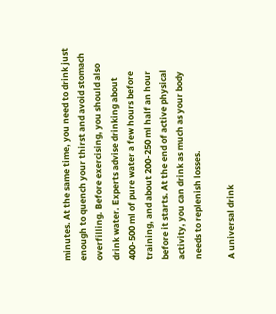minutes. At the same time, you need to drink just enough to quench your thirst and avoid stomach overfilling. Before exercising, you should also drink water. Experts advise drinking about 400-500 ml of pure water a few hours before training, and about 200-250 ml half an hour before it starts. At the end of active physical activity, you can drink as much as your body needs to replenish losses.

A universal drink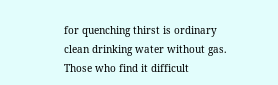for quenching thirst is ordinary clean drinking water without gas. Those who find it difficult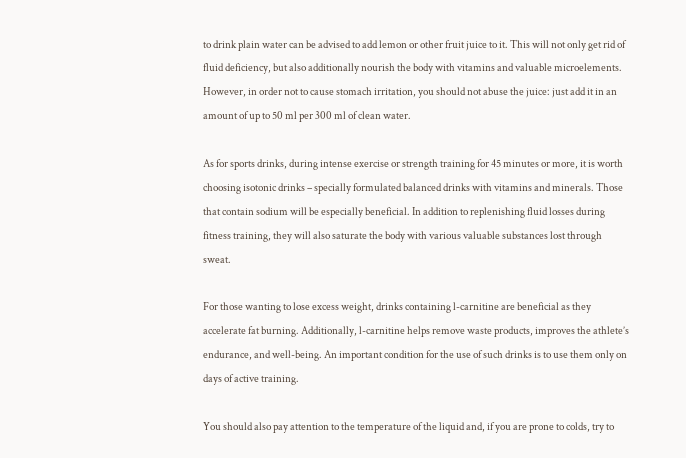to drink plain water can be advised to add lemon or other fruit juice to it. This will not only get rid of fluid deficiency, but also additionally nourish the body with vitamins and valuable microelements. However, in order not to cause stomach irritation, you should not abuse the juice: just add it in an amount of up to 50 ml per 300 ml of clean water.

As for sports drinks, during intense exercise or strength training for 45 minutes or more, it is worth choosing isotonic drinks – specially formulated balanced drinks with vitamins and minerals. Those that contain sodium will be especially beneficial. In addition to replenishing fluid losses during fitness training, they will also saturate the body with various valuable substances lost through sweat.

For those wanting to lose excess weight, drinks containing l-carnitine are beneficial as they accelerate fat burning. Additionally, l-carnitine helps remove waste products, improves the athlete’s endurance, and well-being. An important condition for the use of such drinks is to use them only on days of active training.

You should also pay attention to the temperature of the liquid and, if you are prone to colds, try to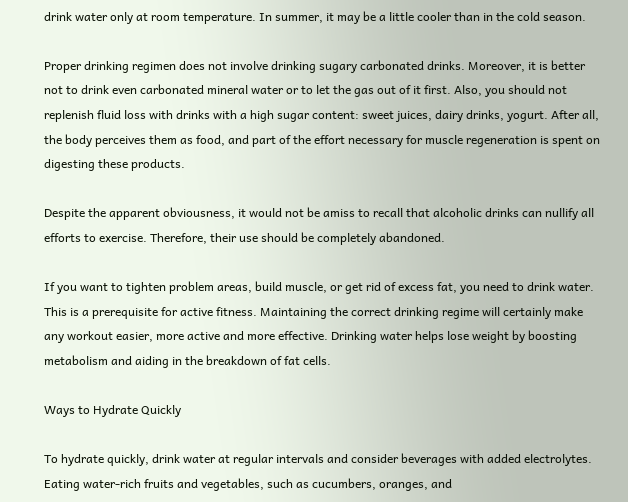drink water only at room temperature. In summer, it may be a little cooler than in the cold season.

Proper drinking regimen does not involve drinking sugary carbonated drinks. Moreover, it is better not to drink even carbonated mineral water or to let the gas out of it first. Also, you should not replenish fluid loss with drinks with a high sugar content: sweet juices, dairy drinks, yogurt. After all, the body perceives them as food, and part of the effort necessary for muscle regeneration is spent on digesting these products.

Despite the apparent obviousness, it would not be amiss to recall that alcoholic drinks can nullify all efforts to exercise. Therefore, their use should be completely abandoned.

If you want to tighten problem areas, build muscle, or get rid of excess fat, you need to drink water. This is a prerequisite for active fitness. Maintaining the correct drinking regime will certainly make any workout easier, more active and more effective. Drinking water helps lose weight by boosting metabolism and aiding in the breakdown of fat cells.

Ways to Hydrate Quickly

To hydrate quickly, drink water at regular intervals and consider beverages with added electrolytes. Eating water-rich fruits and vegetables, such as cucumbers, oranges, and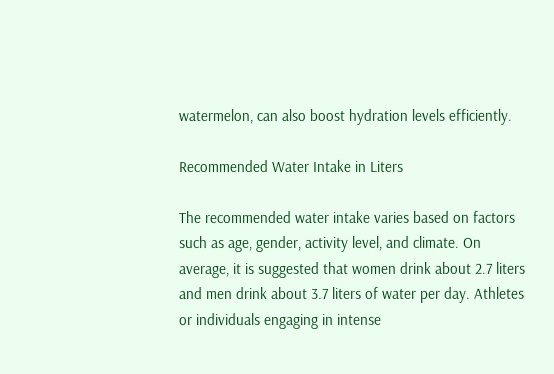watermelon, can also boost hydration levels efficiently.

Recommended Water Intake in Liters

The recommended water intake varies based on factors such as age, gender, activity level, and climate. On average, it is suggested that women drink about 2.7 liters and men drink about 3.7 liters of water per day. Athletes or individuals engaging in intense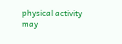physical activity may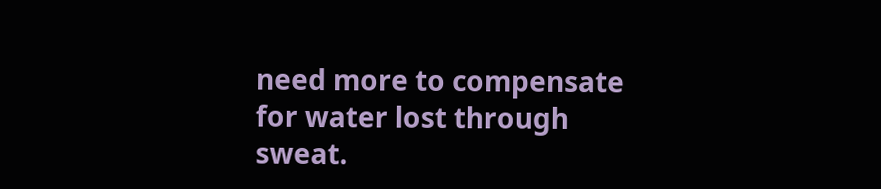need more to compensate for water lost through sweat.